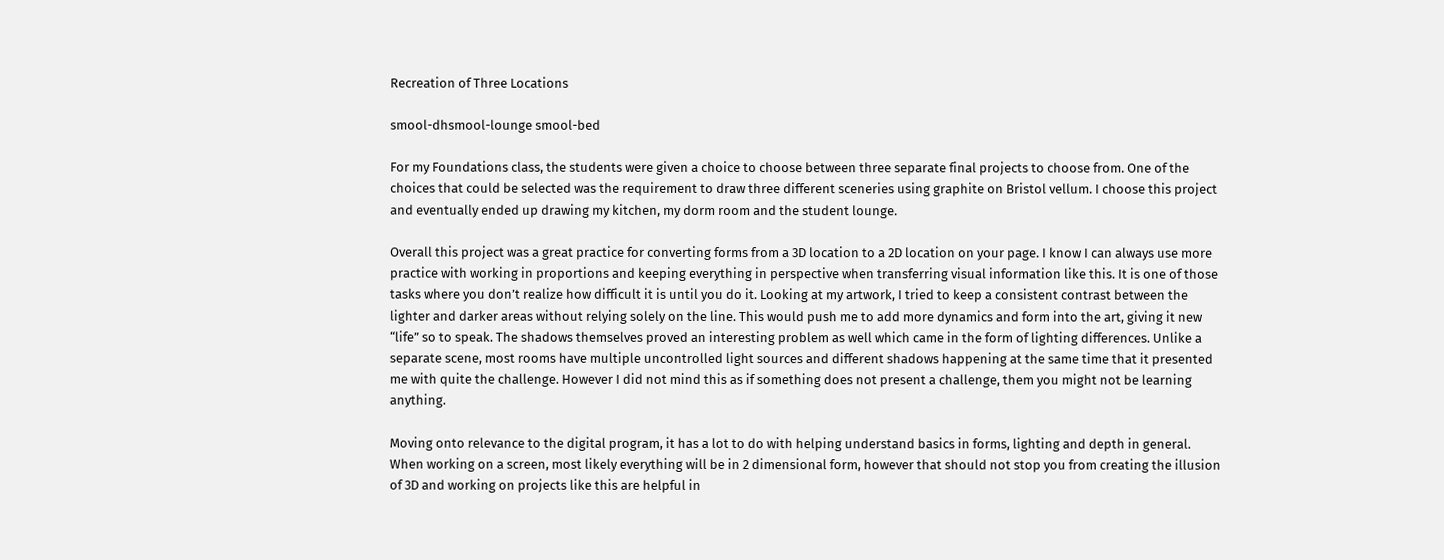Recreation of Three Locations

smool-dhsmool-lounge smool-bed

For my Foundations class, the students were given a choice to choose between three separate final projects to choose from. One of the choices that could be selected was the requirement to draw three different sceneries using graphite on Bristol vellum. I choose this project and eventually ended up drawing my kitchen, my dorm room and the student lounge.

Overall this project was a great practice for converting forms from a 3D location to a 2D location on your page. I know I can always use more practice with working in proportions and keeping everything in perspective when transferring visual information like this. It is one of those tasks where you don’t realize how difficult it is until you do it. Looking at my artwork, I tried to keep a consistent contrast between the lighter and darker areas without relying solely on the line. This would push me to add more dynamics and form into the art, giving it new “life” so to speak. The shadows themselves proved an interesting problem as well which came in the form of lighting differences. Unlike a separate scene, most rooms have multiple uncontrolled light sources and different shadows happening at the same time that it presented me with quite the challenge. However I did not mind this as if something does not present a challenge, them you might not be learning anything.

Moving onto relevance to the digital program, it has a lot to do with helping understand basics in forms, lighting and depth in general. When working on a screen, most likely everything will be in 2 dimensional form, however that should not stop you from creating the illusion of 3D and working on projects like this are helpful in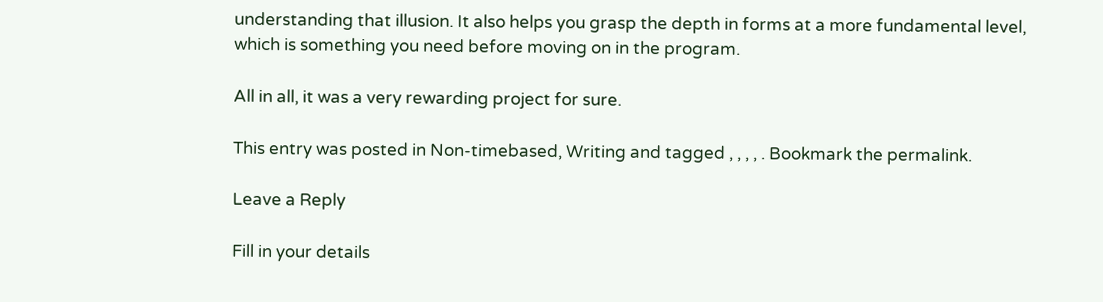understanding that illusion. It also helps you grasp the depth in forms at a more fundamental level, which is something you need before moving on in the program.

All in all, it was a very rewarding project for sure.

This entry was posted in Non-timebased, Writing and tagged , , , , . Bookmark the permalink.

Leave a Reply

Fill in your details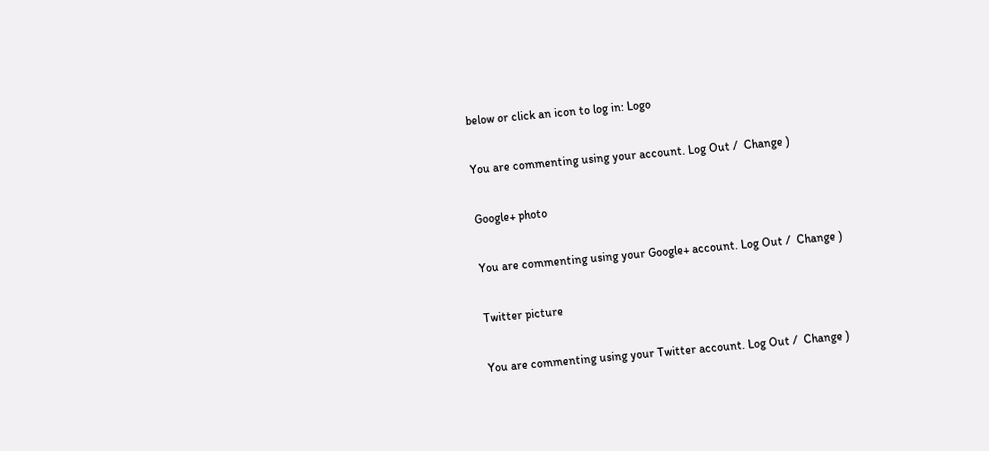below or click an icon to log in: Logo

You are commenting using your account. Log Out /  Change )

Google+ photo

You are commenting using your Google+ account. Log Out /  Change )

Twitter picture

You are commenting using your Twitter account. Log Out /  Change )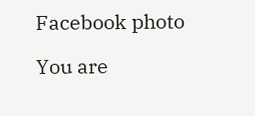Facebook photo

You are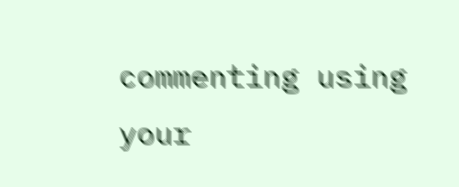commenting using your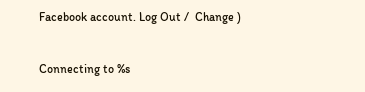Facebook account. Log Out /  Change )


Connecting to %s